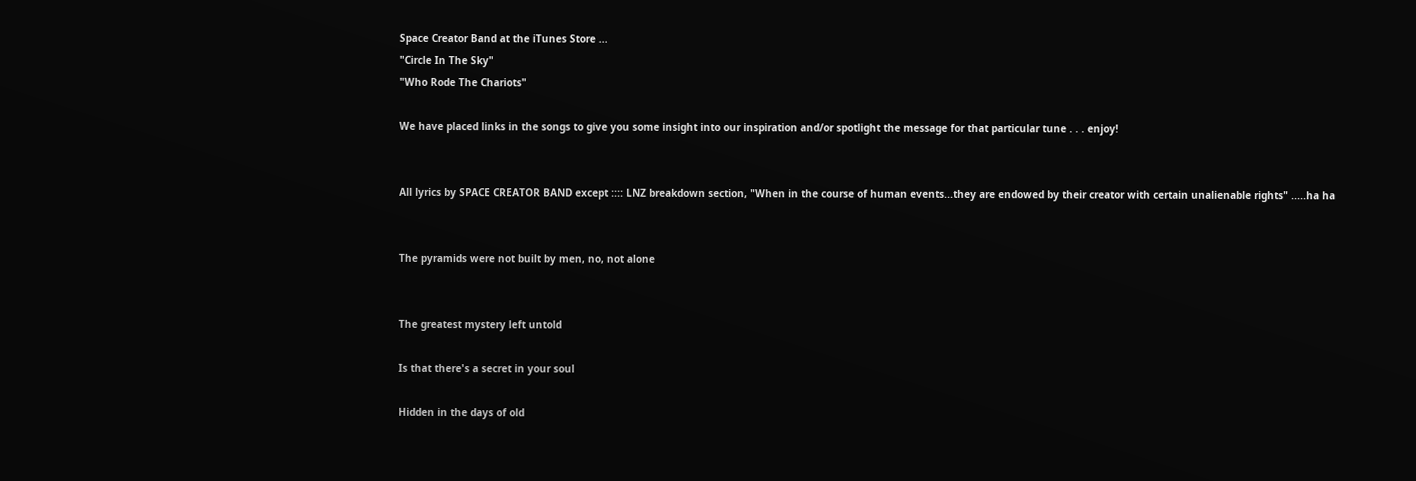Space Creator Band at the iTunes Store ...
"Circle In The Sky"
"Who Rode The Chariots"

We have placed links in the songs to give you some insight into our inspiration and/or spotlight the message for that particular tune . . . enjoy!


All lyrics by SPACE CREATOR BAND except :::: LNZ breakdown section, "When in the course of human events...they are endowed by their creator with certain unalienable rights" .....ha ha


The pyramids were not built by men, no, not alone


The greatest mystery left untold

Is that there's a secret in your soul

Hidden in the days of old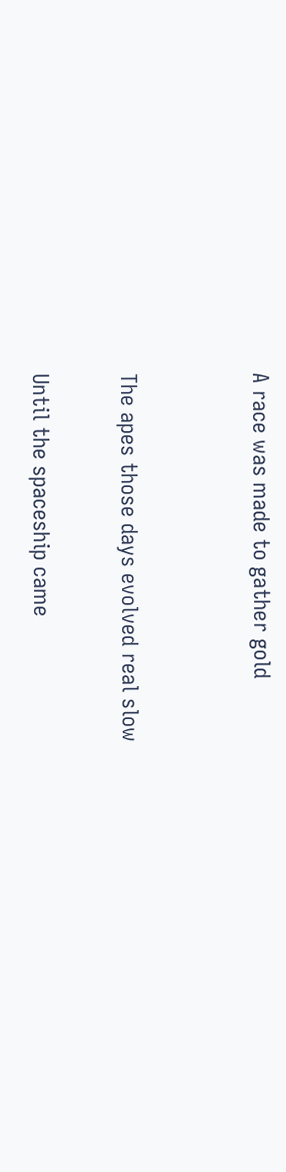A race was made to gather gold


The apes those days evolved real slow

Until the spaceship came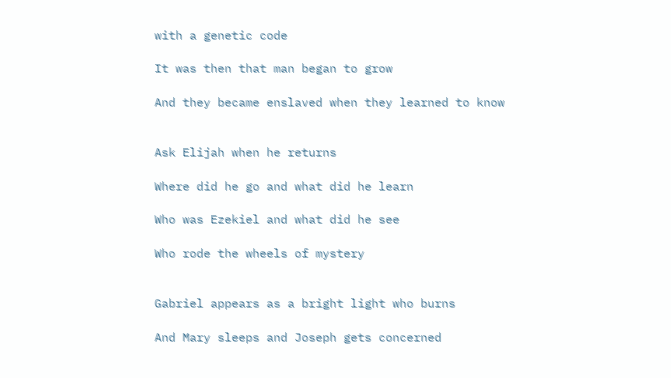with a genetic code

It was then that man began to grow

And they became enslaved when they learned to know


Ask Elijah when he returns

Where did he go and what did he learn

Who was Ezekiel and what did he see

Who rode the wheels of mystery


Gabriel appears as a bright light who burns

And Mary sleeps and Joseph gets concerned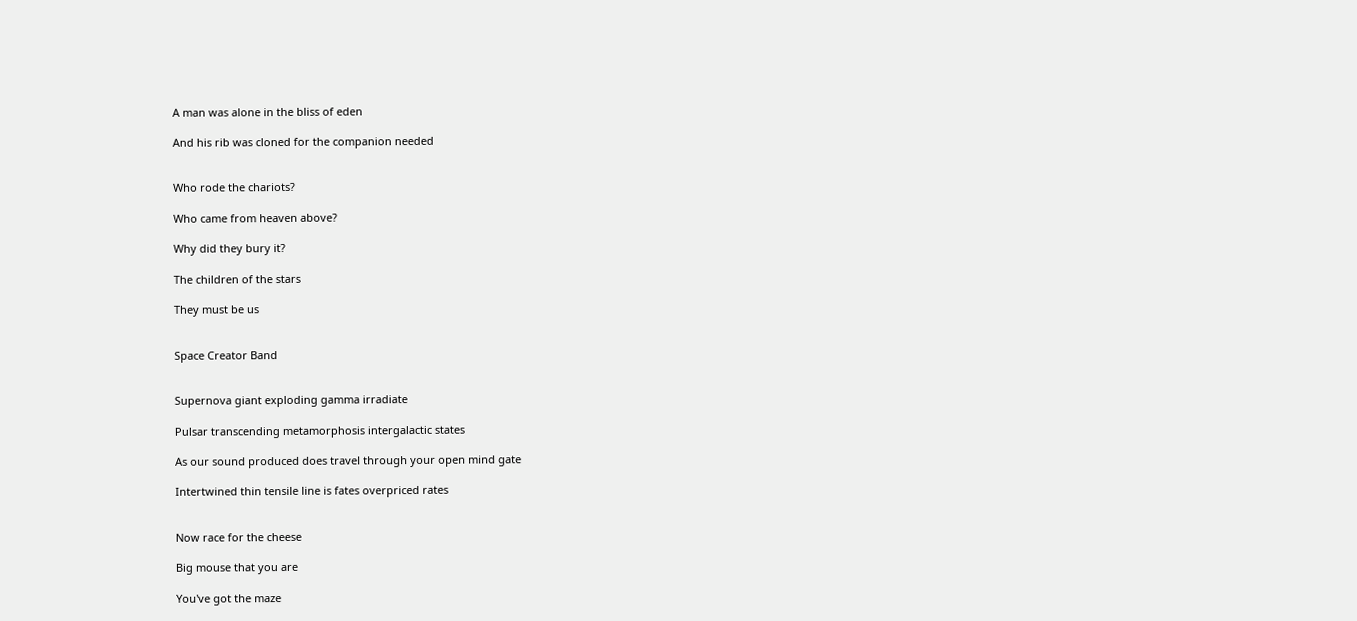A man was alone in the bliss of eden

And his rib was cloned for the companion needed


Who rode the chariots?

Who came from heaven above?

Why did they bury it?

The children of the stars

They must be us


Space Creator Band


Supernova giant exploding gamma irradiate

Pulsar transcending metamorphosis intergalactic states

As our sound produced does travel through your open mind gate

Intertwined thin tensile line is fates overpriced rates


Now race for the cheese

Big mouse that you are

You've got the maze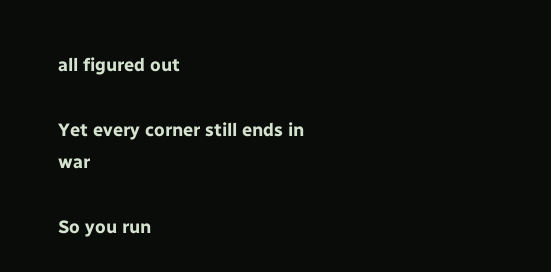all figured out

Yet every corner still ends in war

So you run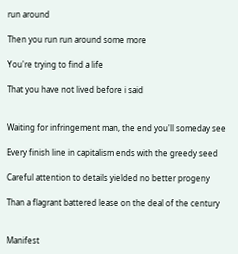run around

Then you run run around some more

You're trying to find a life

That you have not lived before i said


Waiting for infringement man, the end you'll someday see

Every finish line in capitalism ends with the greedy seed

Careful attention to details yielded no better progeny

Than a flagrant battered lease on the deal of the century


Manifest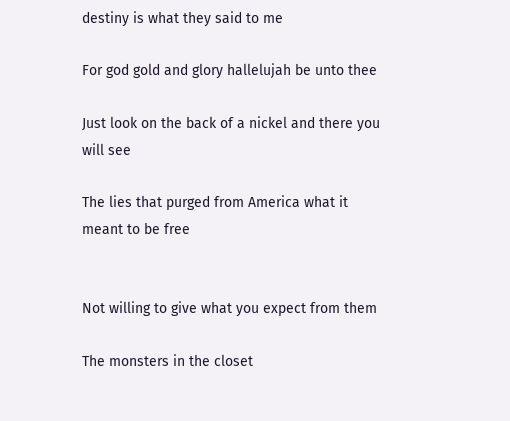destiny is what they said to me

For god gold and glory hallelujah be unto thee

Just look on the back of a nickel and there you will see

The lies that purged from America what it meant to be free


Not willing to give what you expect from them

The monsters in the closet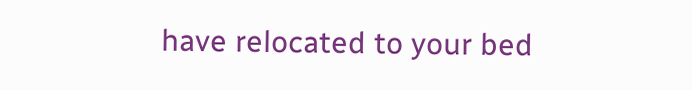have relocated to your bed